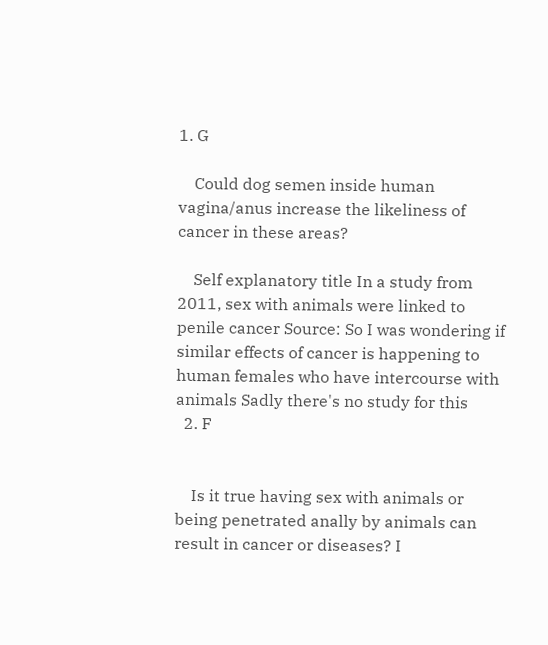1. G

    Could dog semen inside human vagina/anus increase the likeliness of cancer in these areas?

    Self explanatory title In a study from 2011, sex with animals were linked to penile cancer Source: So I was wondering if similar effects of cancer is happening to human females who have intercourse with animals Sadly there's no study for this
  2. F


    Is it true having sex with animals or being penetrated anally by animals can result in cancer or diseases? I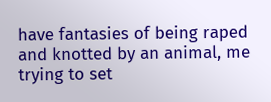have fantasies of being raped and knotted by an animal, me trying to set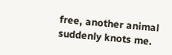free, another animal suddenly knots me.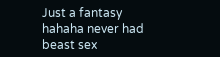Just a fantasy hahaha never had beast sex